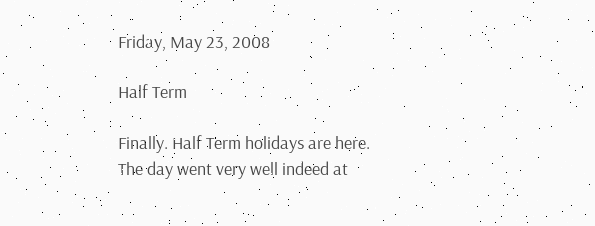Friday, May 23, 2008

Half Term

Finally. Half Term holidays are here.
The day went very well indeed at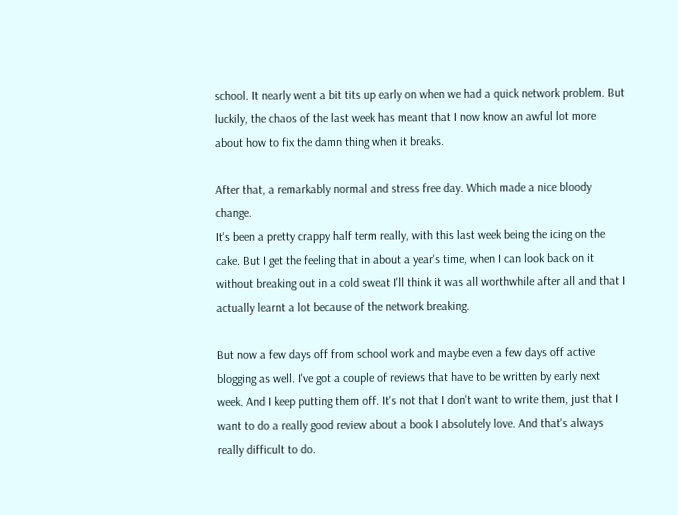school. It nearly went a bit tits up early on when we had a quick network problem. But luckily, the chaos of the last week has meant that I now know an awful lot more about how to fix the damn thing when it breaks.

After that, a remarkably normal and stress free day. Which made a nice bloody change.
It's been a pretty crappy half term really, with this last week being the icing on the cake. But I get the feeling that in about a year's time, when I can look back on it without breaking out in a cold sweat I'll think it was all worthwhile after all and that I actually learnt a lot because of the network breaking.

But now a few days off from school work and maybe even a few days off active blogging as well. I've got a couple of reviews that have to be written by early next week. And I keep putting them off. It's not that I don't want to write them, just that I want to do a really good review about a book I absolutely love. And that's always really difficult to do.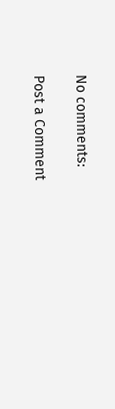No comments:

Post a Comment